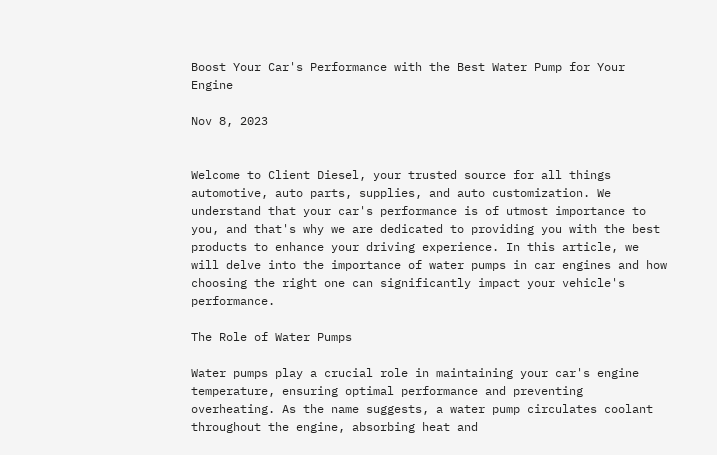Boost Your Car's Performance with the Best Water Pump for Your Engine

Nov 8, 2023


Welcome to Client Diesel, your trusted source for all things automotive, auto parts, supplies, and auto customization. We understand that your car's performance is of utmost importance to you, and that's why we are dedicated to providing you with the best products to enhance your driving experience. In this article, we will delve into the importance of water pumps in car engines and how choosing the right one can significantly impact your vehicle's performance.

The Role of Water Pumps

Water pumps play a crucial role in maintaining your car's engine temperature, ensuring optimal performance and preventing overheating. As the name suggests, a water pump circulates coolant throughout the engine, absorbing heat and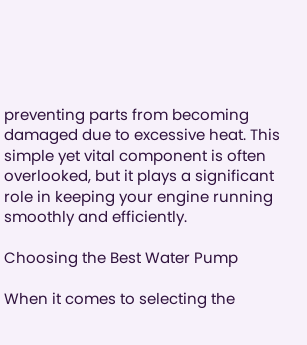preventing parts from becoming damaged due to excessive heat. This simple yet vital component is often overlooked, but it plays a significant role in keeping your engine running smoothly and efficiently.

Choosing the Best Water Pump

When it comes to selecting the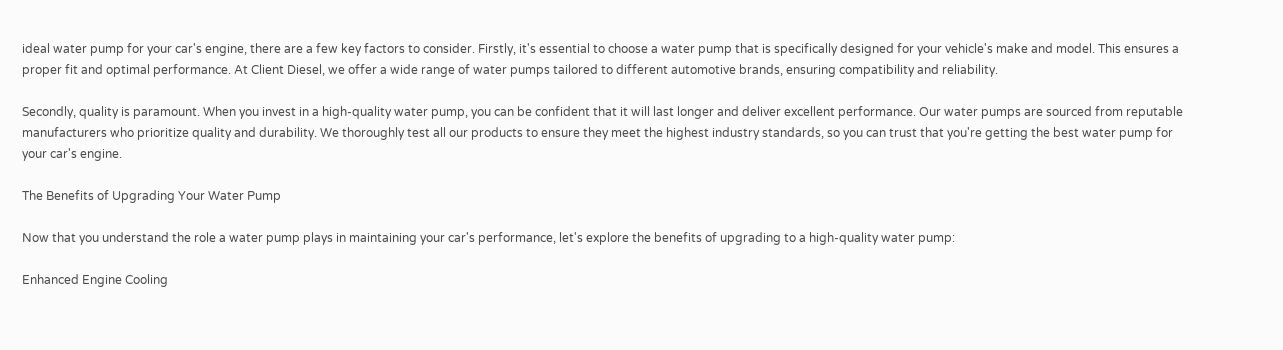ideal water pump for your car's engine, there are a few key factors to consider. Firstly, it's essential to choose a water pump that is specifically designed for your vehicle's make and model. This ensures a proper fit and optimal performance. At Client Diesel, we offer a wide range of water pumps tailored to different automotive brands, ensuring compatibility and reliability.

Secondly, quality is paramount. When you invest in a high-quality water pump, you can be confident that it will last longer and deliver excellent performance. Our water pumps are sourced from reputable manufacturers who prioritize quality and durability. We thoroughly test all our products to ensure they meet the highest industry standards, so you can trust that you're getting the best water pump for your car's engine.

The Benefits of Upgrading Your Water Pump

Now that you understand the role a water pump plays in maintaining your car's performance, let's explore the benefits of upgrading to a high-quality water pump:

Enhanced Engine Cooling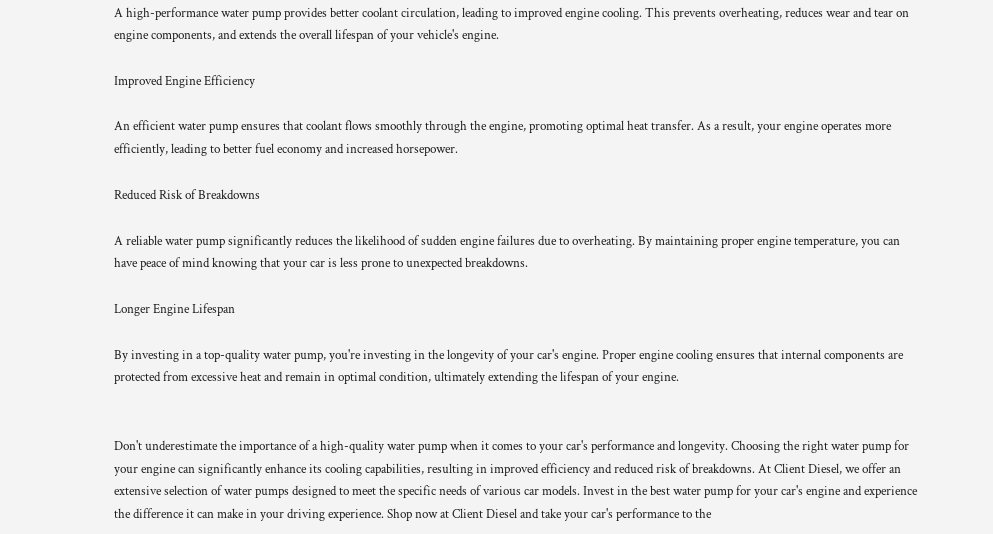A high-performance water pump provides better coolant circulation, leading to improved engine cooling. This prevents overheating, reduces wear and tear on engine components, and extends the overall lifespan of your vehicle's engine.

Improved Engine Efficiency

An efficient water pump ensures that coolant flows smoothly through the engine, promoting optimal heat transfer. As a result, your engine operates more efficiently, leading to better fuel economy and increased horsepower.

Reduced Risk of Breakdowns

A reliable water pump significantly reduces the likelihood of sudden engine failures due to overheating. By maintaining proper engine temperature, you can have peace of mind knowing that your car is less prone to unexpected breakdowns.

Longer Engine Lifespan

By investing in a top-quality water pump, you're investing in the longevity of your car's engine. Proper engine cooling ensures that internal components are protected from excessive heat and remain in optimal condition, ultimately extending the lifespan of your engine.


Don't underestimate the importance of a high-quality water pump when it comes to your car's performance and longevity. Choosing the right water pump for your engine can significantly enhance its cooling capabilities, resulting in improved efficiency and reduced risk of breakdowns. At Client Diesel, we offer an extensive selection of water pumps designed to meet the specific needs of various car models. Invest in the best water pump for your car's engine and experience the difference it can make in your driving experience. Shop now at Client Diesel and take your car's performance to the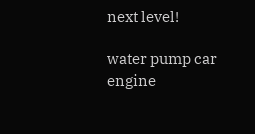next level!

water pump car engine